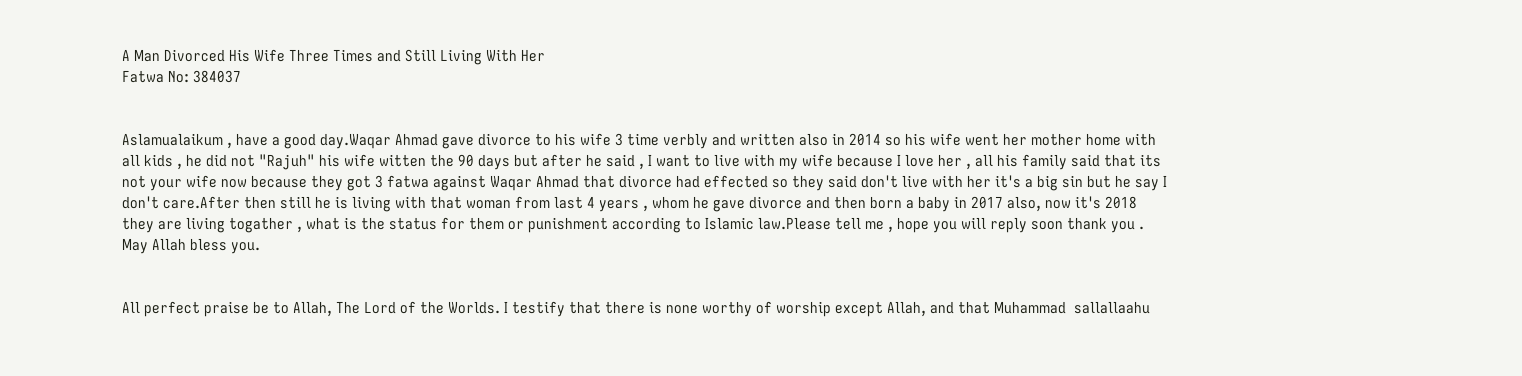A Man Divorced His Wife Three Times and Still Living With Her
Fatwa No: 384037


Aslamualaikum , have a good day.Waqar Ahmad gave divorce to his wife 3 time verbly and written also in 2014 so his wife went her mother home with all kids , he did not "Rajuh" his wife witten the 90 days but after he said , I want to live with my wife because I love her , all his family said that its not your wife now because they got 3 fatwa against Waqar Ahmad that divorce had effected so they said don't live with her it's a big sin but he say I don't care.After then still he is living with that woman from last 4 years , whom he gave divorce and then born a baby in 2017 also, now it's 2018 they are living togather , what is the status for them or punishment according to Islamic law.Please tell me , hope you will reply soon thank you . May Allah bless you.


All perfect praise be to Allah, The Lord of the Worlds. I testify that there is none worthy of worship except Allah, and that Muhammad  sallallaahu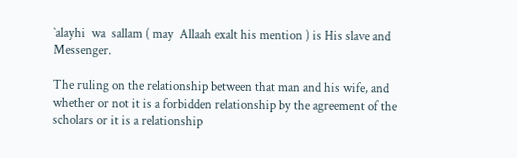`alayhi  wa  sallam ( may  Allaah exalt his mention ) is His slave and Messenger.

The ruling on the relationship between that man and his wife, and whether or not it is a forbidden relationship by the agreement of the scholars or it is a relationship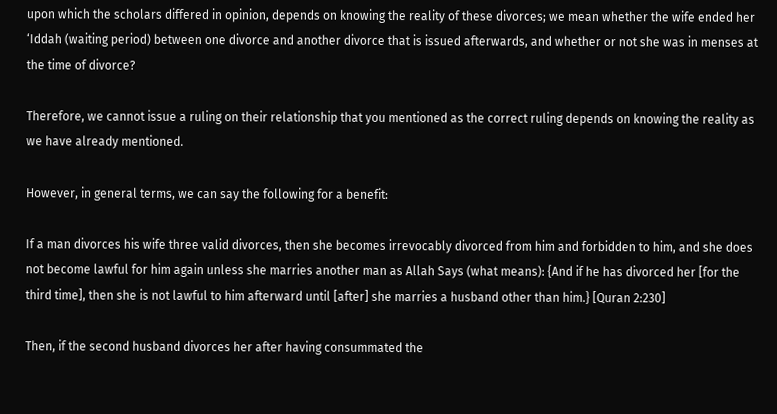upon which the scholars differed in opinion, depends on knowing the reality of these divorces; we mean whether the wife ended her ‘Iddah (waiting period) between one divorce and another divorce that is issued afterwards, and whether or not she was in menses at the time of divorce?

Therefore, we cannot issue a ruling on their relationship that you mentioned as the correct ruling depends on knowing the reality as we have already mentioned.

However, in general terms, we can say the following for a benefit:

If a man divorces his wife three valid divorces, then she becomes irrevocably divorced from him and forbidden to him, and she does not become lawful for him again unless she marries another man as Allah Says (what means): {And if he has divorced her [for the third time], then she is not lawful to him afterward until [after] she marries a husband other than him.} [Quran 2:230]

Then, if the second husband divorces her after having consummated the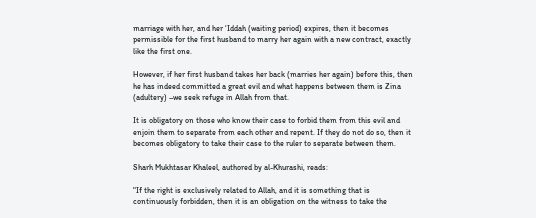marriage with her, and her ‘Iddah (waiting period) expires, then it becomes permissible for the first husband to marry her again with a new contract, exactly like the first one.

However, if her first husband takes her back (marries her again) before this, then he has indeed committed a great evil and what happens between them is Zina (adultery) –we seek refuge in Allah from that.

It is obligatory on those who know their case to forbid them from this evil and enjoin them to separate from each other and repent. If they do not do so, then it becomes obligatory to take their case to the ruler to separate between them.

Sharh Mukhtasar Khaleel, authored by al-Khurashi, reads:

"If the right is exclusively related to Allah, and it is something that is continuously forbidden, then it is an obligation on the witness to take the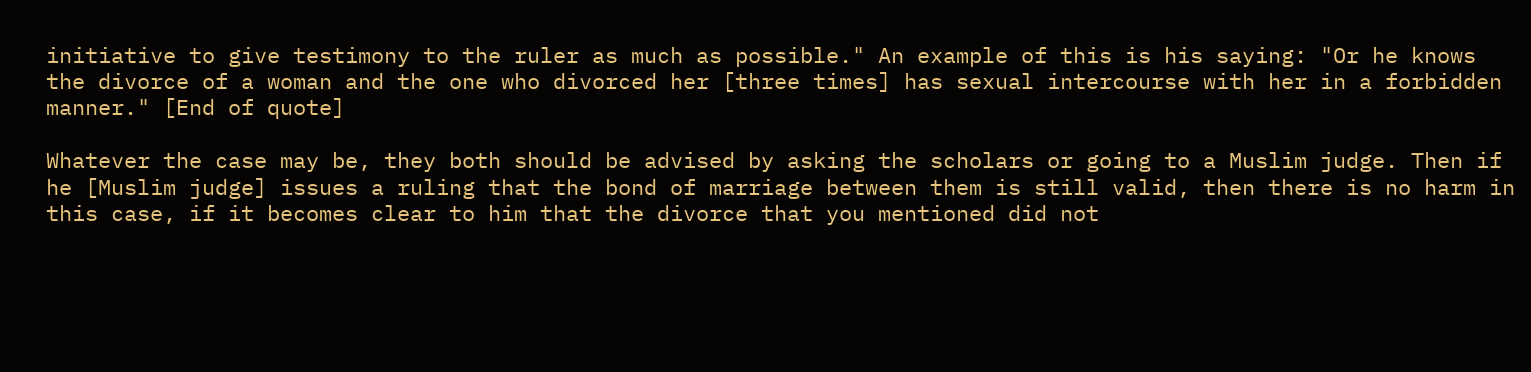initiative to give testimony to the ruler as much as possible." An example of this is his saying: "Or he knows the divorce of a woman and the one who divorced her [three times] has sexual intercourse with her in a forbidden manner." [End of quote]

Whatever the case may be, they both should be advised by asking the scholars or going to a Muslim judge. Then if he [Muslim judge] issues a ruling that the bond of marriage between them is still valid, then there is no harm in this case, if it becomes clear to him that the divorce that you mentioned did not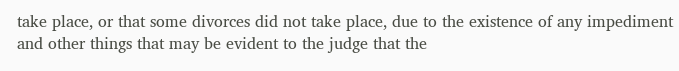take place, or that some divorces did not take place, due to the existence of any impediment and other things that may be evident to the judge that the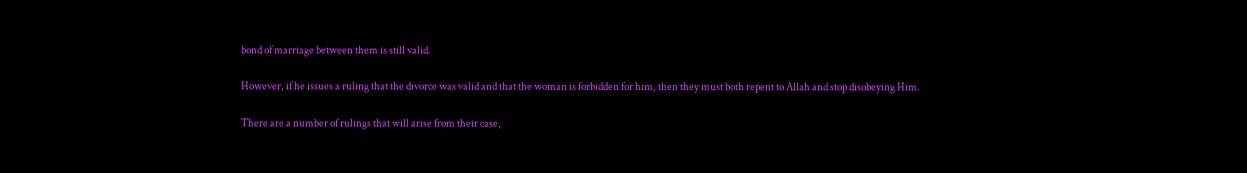bond of marriage between them is still valid.

However, if he issues a ruling that the divorce was valid and that the woman is forbidden for him, then they must both repent to Allah and stop disobeying Him.

There are a number of rulings that will arise from their case,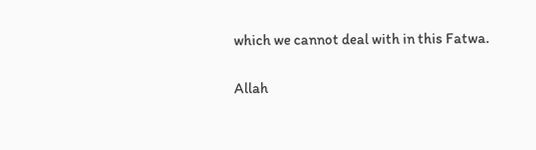which we cannot deal with in this Fatwa.

Allah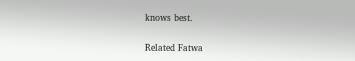knows best.

Related Fatwa